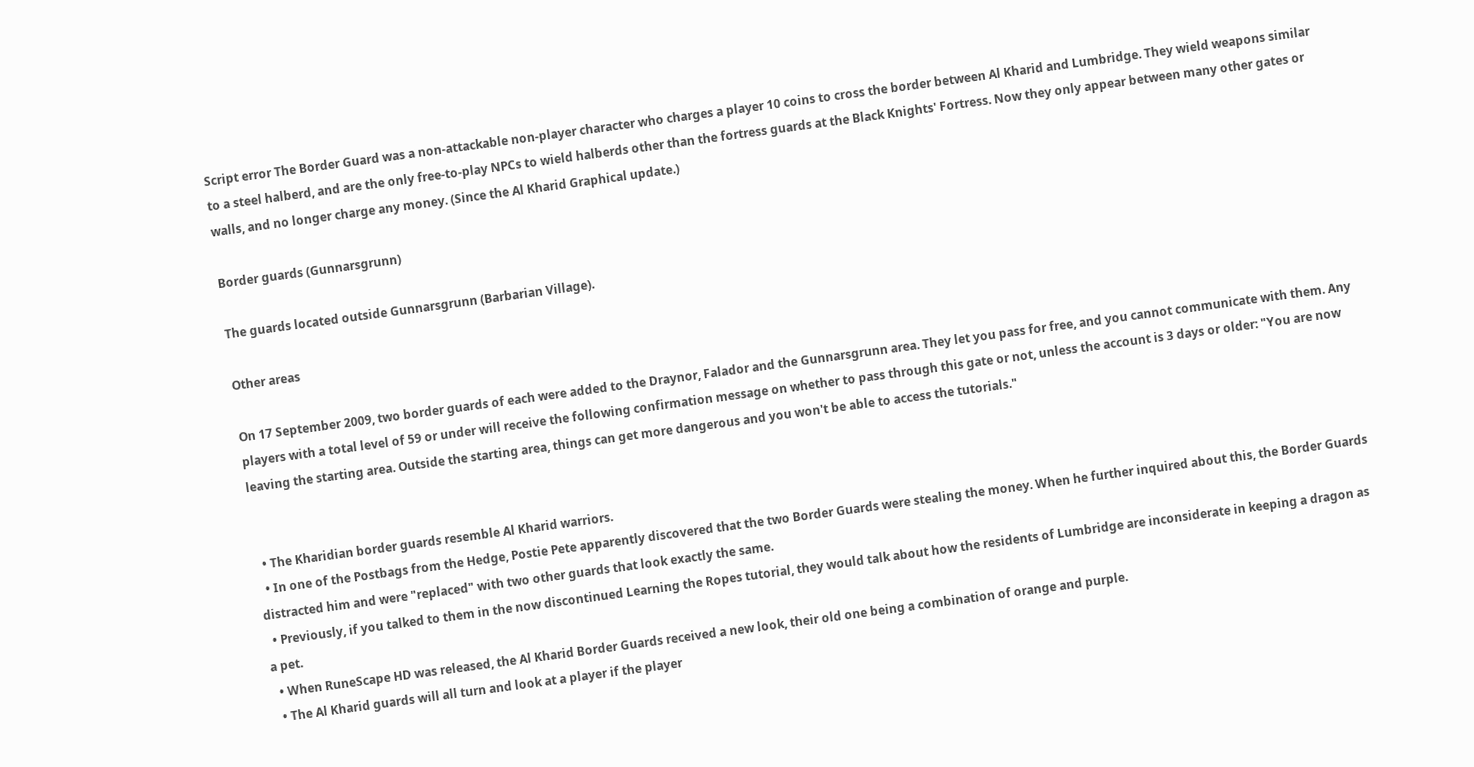Script error The Border Guard was a non-attackable non-player character who charges a player 10 coins to cross the border between Al Kharid and Lumbridge. They wield weapons similar to a steel halberd, and are the only free-to-play NPCs to wield halberds other than the fortress guards at the Black Knights' Fortress. Now they only appear between many other gates or walls, and no longer charge any money. (Since the Al Kharid Graphical update.)

Border guards (Gunnarsgrunn)

The guards located outside Gunnarsgrunn (Barbarian Village).

Other areas

On 17 September 2009, two border guards of each were added to the Draynor, Falador and the Gunnarsgrunn area. They let you pass for free, and you cannot communicate with them. Any players with a total level of 59 or under will receive the following confirmation message on whether to pass through this gate or not, unless the account is 3 days or older: "You are now leaving the starting area. Outside the starting area, things can get more dangerous and you won't be able to access the tutorials."


  • The Kharidian border guards resemble Al Kharid warriors.
  • In one of the Postbags from the Hedge, Postie Pete apparently discovered that the two Border Guards were stealing the money. When he further inquired about this, the Border Guards distracted him and were "replaced" with two other guards that look exactly the same.
  • Previously, if you talked to them in the now discontinued Learning the Ropes tutorial, they would talk about how the residents of Lumbridge are inconsiderate in keeping a dragon as a pet.
  • When RuneScape HD was released, the Al Kharid Border Guards received a new look, their old one being a combination of orange and purple.
  • The Al Kharid guards will all turn and look at a player if the player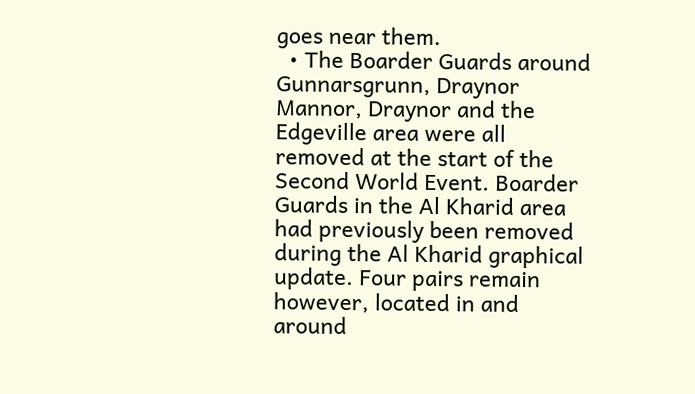goes near them.
  • The Boarder Guards around Gunnarsgrunn, Draynor Mannor, Draynor and the Edgeville area were all removed at the start of the Second World Event. Boarder Guards in the Al Kharid area had previously been removed during the Al Kharid graphical update. Four pairs remain however, located in and around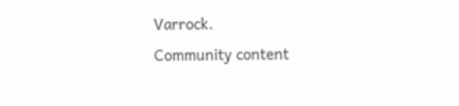Varrock.
Community content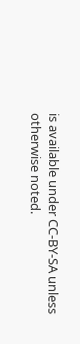is available under CC-BY-SA unless otherwise noted.